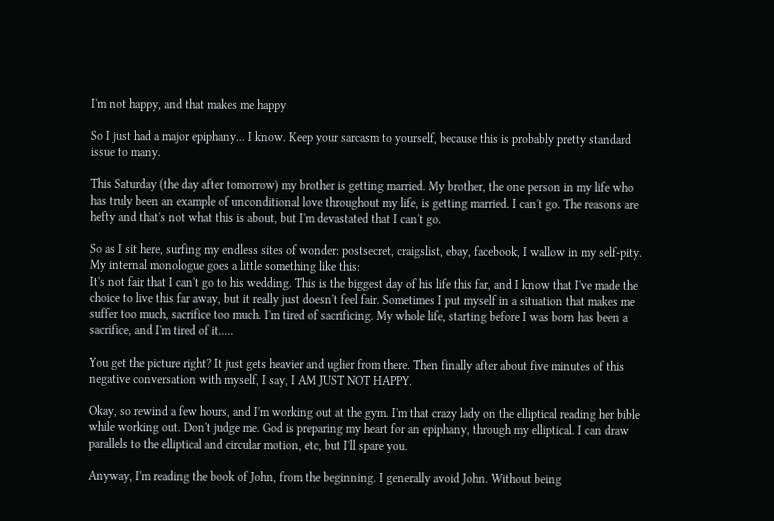I'm not happy, and that makes me happy

So I just had a major epiphany... I know. Keep your sarcasm to yourself, because this is probably pretty standard issue to many.

This Saturday (the day after tomorrow) my brother is getting married. My brother, the one person in my life who has truly been an example of unconditional love throughout my life, is getting married. I can't go. The reasons are hefty and that's not what this is about, but I'm devastated that I can't go.

So as I sit here, surfing my endless sites of wonder: postsecret, craigslist, ebay, facebook, I wallow in my self-pity. My internal monologue goes a little something like this:
It's not fair that I can't go to his wedding. This is the biggest day of his life this far, and I know that I've made the choice to live this far away, but it really just doesn't feel fair. Sometimes I put myself in a situation that makes me suffer too much, sacrifice too much. I'm tired of sacrificing. My whole life, starting before I was born has been a sacrifice, and I'm tired of it.....

You get the picture right? It just gets heavier and uglier from there. Then finally after about five minutes of this negative conversation with myself, I say, I AM JUST NOT HAPPY.

Okay, so rewind a few hours, and I'm working out at the gym. I'm that crazy lady on the elliptical reading her bible while working out. Don't judge me. God is preparing my heart for an epiphany, through my elliptical. I can draw parallels to the elliptical and circular motion, etc, but I'll spare you.

Anyway, I'm reading the book of John, from the beginning. I generally avoid John. Without being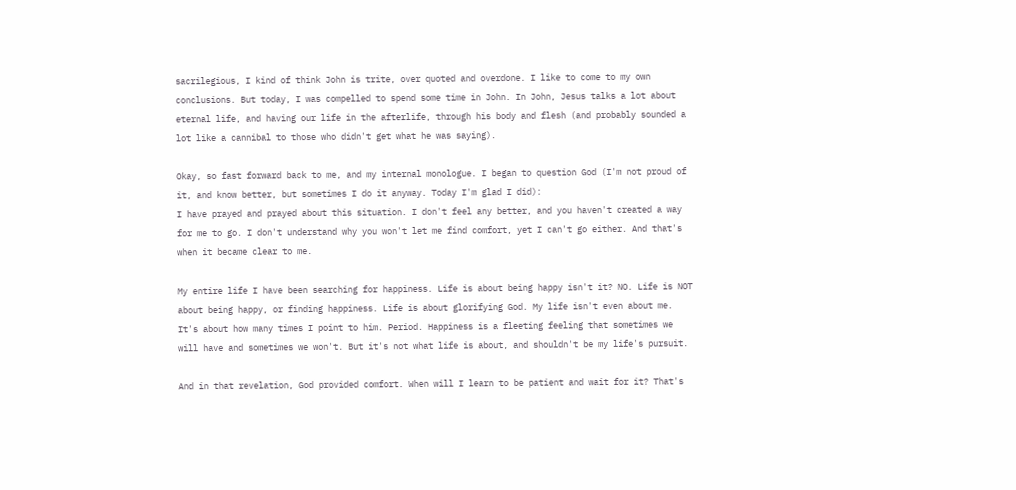sacrilegious, I kind of think John is trite, over quoted and overdone. I like to come to my own conclusions. But today, I was compelled to spend some time in John. In John, Jesus talks a lot about eternal life, and having our life in the afterlife, through his body and flesh (and probably sounded a lot like a cannibal to those who didn't get what he was saying).

Okay, so fast forward back to me, and my internal monologue. I began to question God (I'm not proud of it, and know better, but sometimes I do it anyway. Today I'm glad I did):
I have prayed and prayed about this situation. I don't feel any better, and you haven't created a way for me to go. I don't understand why you won't let me find comfort, yet I can't go either. And that's when it became clear to me.

My entire life I have been searching for happiness. Life is about being happy isn't it? NO. Life is NOT about being happy, or finding happiness. Life is about glorifying God. My life isn't even about me. It's about how many times I point to him. Period. Happiness is a fleeting feeling that sometimes we will have and sometimes we won't. But it's not what life is about, and shouldn't be my life's pursuit.

And in that revelation, God provided comfort. When will I learn to be patient and wait for it? That's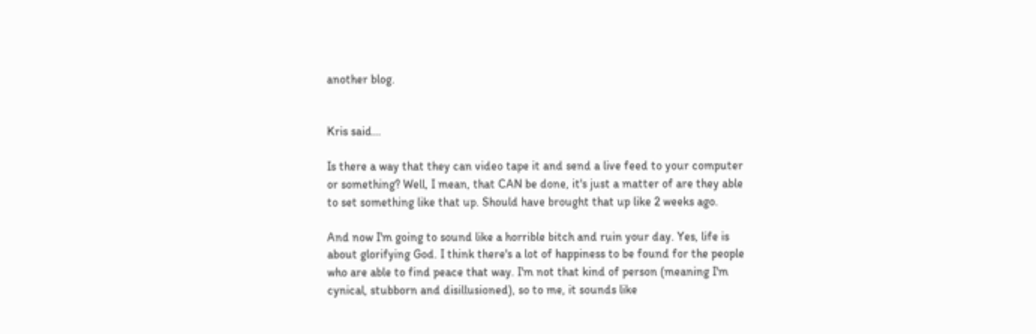another blog.


Kris said...

Is there a way that they can video tape it and send a live feed to your computer or something? Well, I mean, that CAN be done, it's just a matter of are they able to set something like that up. Should have brought that up like 2 weeks ago.

And now I'm going to sound like a horrible bitch and ruin your day. Yes, life is about glorifying God. I think there's a lot of happiness to be found for the people who are able to find peace that way. I'm not that kind of person (meaning I'm cynical, stubborn and disillusioned), so to me, it sounds like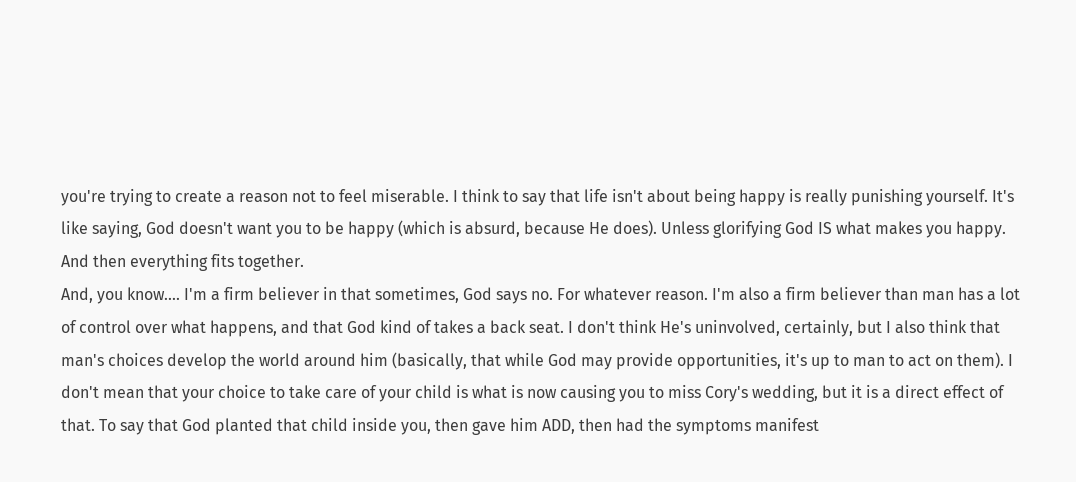you're trying to create a reason not to feel miserable. I think to say that life isn't about being happy is really punishing yourself. It's like saying, God doesn't want you to be happy (which is absurd, because He does). Unless glorifying God IS what makes you happy. And then everything fits together.
And, you know.... I'm a firm believer in that sometimes, God says no. For whatever reason. I'm also a firm believer than man has a lot of control over what happens, and that God kind of takes a back seat. I don't think He's uninvolved, certainly, but I also think that man's choices develop the world around him (basically, that while God may provide opportunities, it's up to man to act on them). I don't mean that your choice to take care of your child is what is now causing you to miss Cory's wedding, but it is a direct effect of that. To say that God planted that child inside you, then gave him ADD, then had the symptoms manifest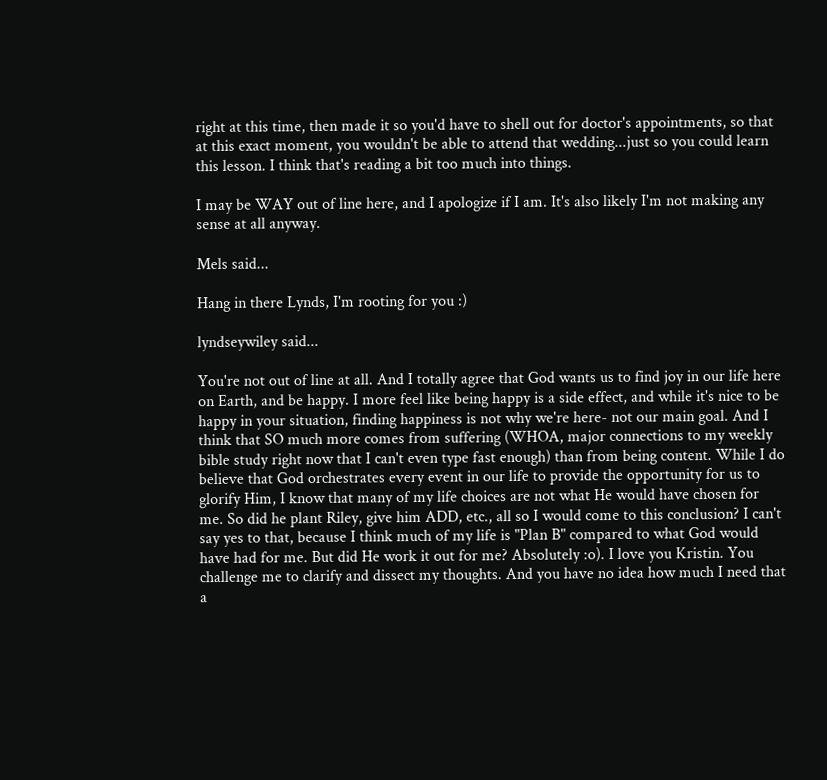right at this time, then made it so you'd have to shell out for doctor's appointments, so that at this exact moment, you wouldn't be able to attend that wedding...just so you could learn this lesson. I think that's reading a bit too much into things.

I may be WAY out of line here, and I apologize if I am. It's also likely I'm not making any sense at all anyway.

Mels said...

Hang in there Lynds, I'm rooting for you :)

lyndseywiley said...

You're not out of line at all. And I totally agree that God wants us to find joy in our life here on Earth, and be happy. I more feel like being happy is a side effect, and while it's nice to be happy in your situation, finding happiness is not why we're here- not our main goal. And I think that SO much more comes from suffering (WHOA, major connections to my weekly bible study right now that I can't even type fast enough) than from being content. While I do believe that God orchestrates every event in our life to provide the opportunity for us to glorify Him, I know that many of my life choices are not what He would have chosen for me. So did he plant Riley, give him ADD, etc., all so I would come to this conclusion? I can't say yes to that, because I think much of my life is "Plan B" compared to what God would have had for me. But did He work it out for me? Absolutely :o). I love you Kristin. You challenge me to clarify and dissect my thoughts. And you have no idea how much I need that a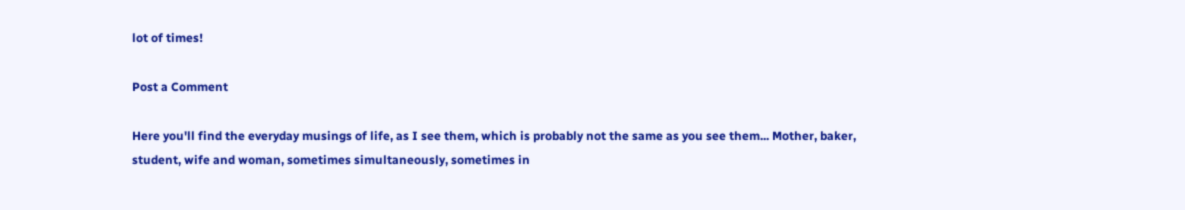lot of times!

Post a Comment

Here you'll find the everyday musings of life, as I see them, which is probably not the same as you see them... Mother, baker, student, wife and woman, sometimes simultaneously, sometimes in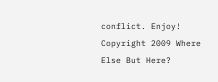conflict. Enjoy!
Copyright 2009 Where Else But Here?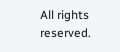All rights reserved.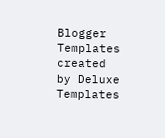Blogger Templates created by Deluxe Templates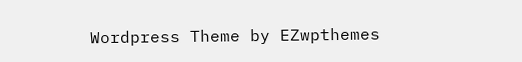Wordpress Theme by EZwpthemes